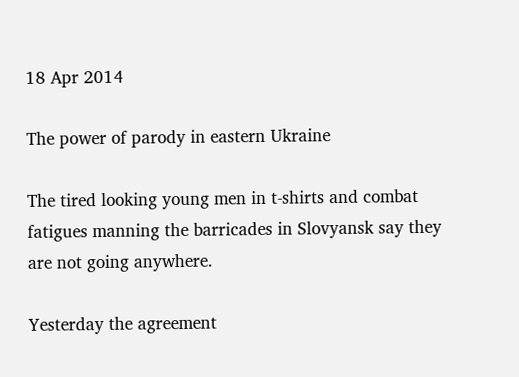18 Apr 2014

The power of parody in eastern Ukraine

The tired looking young men in t-shirts and combat fatigues manning the barricades in Slovyansk say they are not going anywhere.

Yesterday the agreement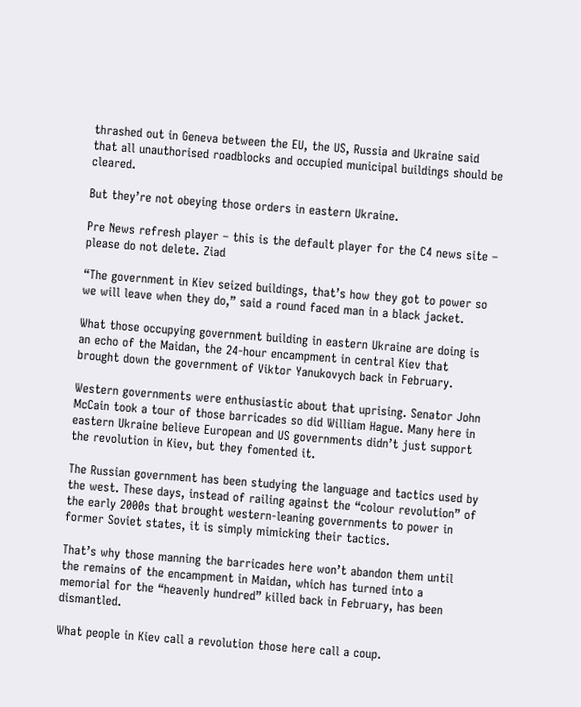thrashed out in Geneva between the EU, the US, Russia and Ukraine said that all unauthorised roadblocks and occupied municipal buildings should be cleared.

But they’re not obeying those orders in eastern Ukraine.

Pre News refresh player – this is the default player for the C4 news site – please do not delete. Ziad

“The government in Kiev seized buildings, that’s how they got to power so we will leave when they do,” said a round faced man in a black jacket.

What those occupying government building in eastern Ukraine are doing is an echo of the Maidan, the 24-hour encampment in central Kiev that brought down the government of Viktor Yanukovych back in February.

Western governments were enthusiastic about that uprising. Senator John McCain took a tour of those barricades so did William Hague. Many here in eastern Ukraine believe European and US governments didn’t just support the revolution in Kiev, but they fomented it.

The Russian government has been studying the language and tactics used by the west. These days, instead of railing against the “colour revolution” of the early 2000s that brought western-leaning governments to power in former Soviet states, it is simply mimicking their tactics.

That’s why those manning the barricades here won’t abandon them until the remains of the encampment in Maidan, which has turned into a memorial for the “heavenly hundred” killed back in February, has been dismantled.

What people in Kiev call a revolution those here call a coup.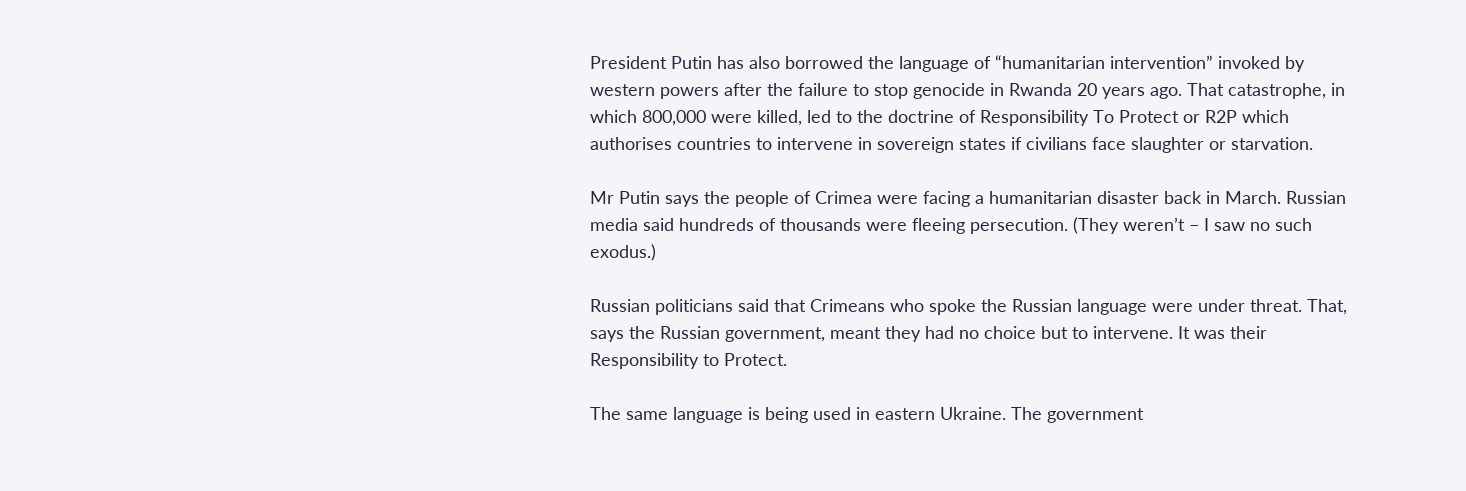President Putin has also borrowed the language of “humanitarian intervention” invoked by western powers after the failure to stop genocide in Rwanda 20 years ago. That catastrophe, in which 800,000 were killed, led to the doctrine of Responsibility To Protect or R2P which authorises countries to intervene in sovereign states if civilians face slaughter or starvation.

Mr Putin says the people of Crimea were facing a humanitarian disaster back in March. Russian media said hundreds of thousands were fleeing persecution. (They weren’t – I saw no such exodus.)

Russian politicians said that Crimeans who spoke the Russian language were under threat. That, says the Russian government, meant they had no choice but to intervene. It was their Responsibility to Protect.

The same language is being used in eastern Ukraine. The government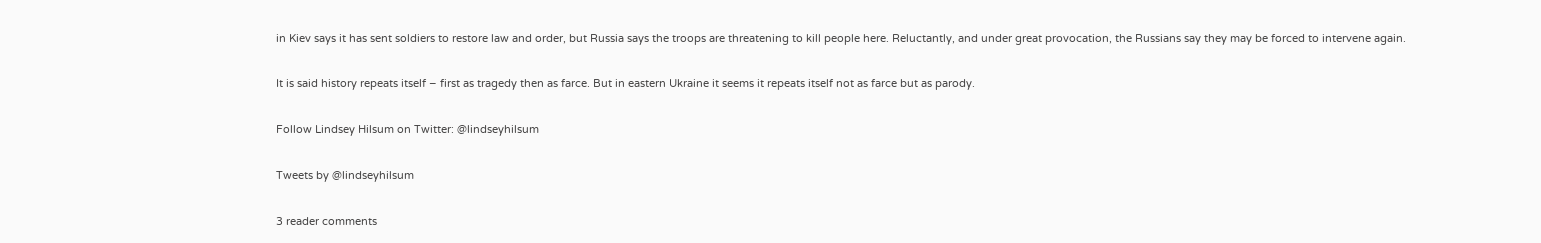in Kiev says it has sent soldiers to restore law and order, but Russia says the troops are threatening to kill people here. Reluctantly, and under great provocation, the Russians say they may be forced to intervene again.

It is said history repeats itself – first as tragedy then as farce. But in eastern Ukraine it seems it repeats itself not as farce but as parody.

Follow Lindsey Hilsum on Twitter: @lindseyhilsum

Tweets by @lindseyhilsum

3 reader comments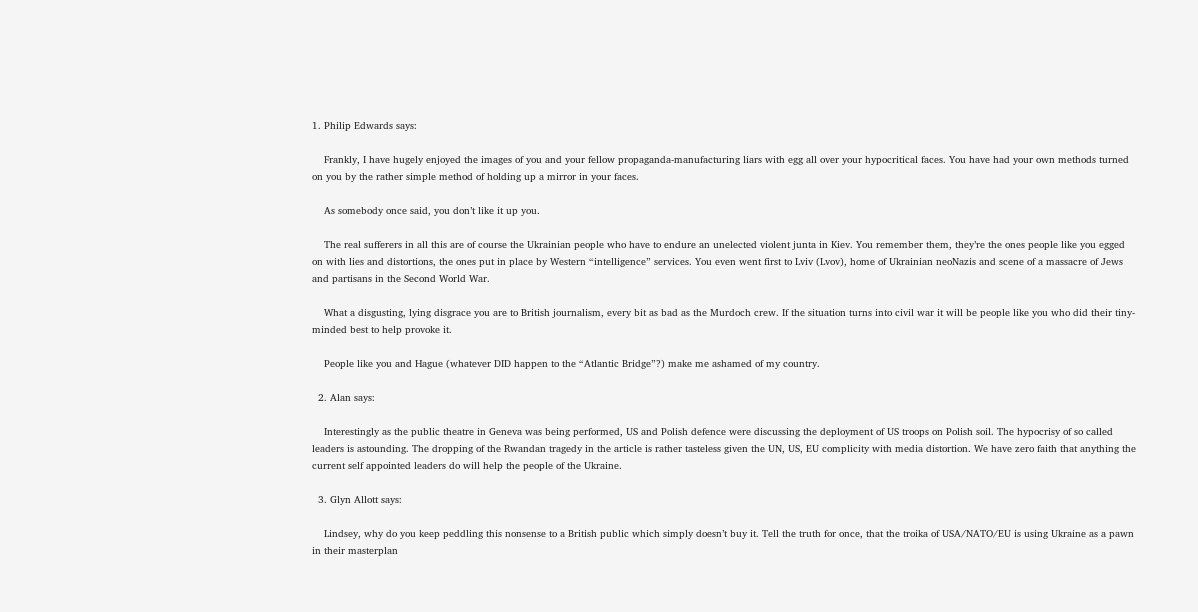1. Philip Edwards says:

    Frankly, I have hugely enjoyed the images of you and your fellow propaganda-manufacturing liars with egg all over your hypocritical faces. You have had your own methods turned on you by the rather simple method of holding up a mirror in your faces.

    As somebody once said, you don’t like it up you.

    The real sufferers in all this are of course the Ukrainian people who have to endure an unelected violent junta in Kiev. You remember them, they’re the ones people like you egged on with lies and distortions, the ones put in place by Western “intelligence” services. You even went first to Lviv (Lvov), home of Ukrainian neoNazis and scene of a massacre of Jews and partisans in the Second World War.

    What a disgusting, lying disgrace you are to British journalism, every bit as bad as the Murdoch crew. If the situation turns into civil war it will be people like you who did their tiny-minded best to help provoke it.

    People like you and Hague (whatever DID happen to the “Atlantic Bridge”?) make me ashamed of my country.

  2. Alan says:

    Interestingly as the public theatre in Geneva was being performed, US and Polish defence were discussing the deployment of US troops on Polish soil. The hypocrisy of so called leaders is astounding. The dropping of the Rwandan tragedy in the article is rather tasteless given the UN, US, EU complicity with media distortion. We have zero faith that anything the current self appointed leaders do will help the people of the Ukraine.

  3. Glyn Allott says:

    Lindsey, why do you keep peddling this nonsense to a British public which simply doesn’t buy it. Tell the truth for once, that the troika of USA/NATO/EU is using Ukraine as a pawn in their masterplan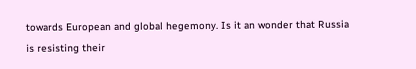towards European and global hegemony. Is it an wonder that Russia is resisting their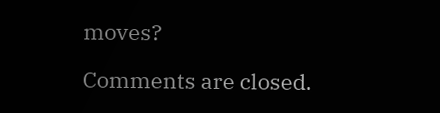moves?

Comments are closed.